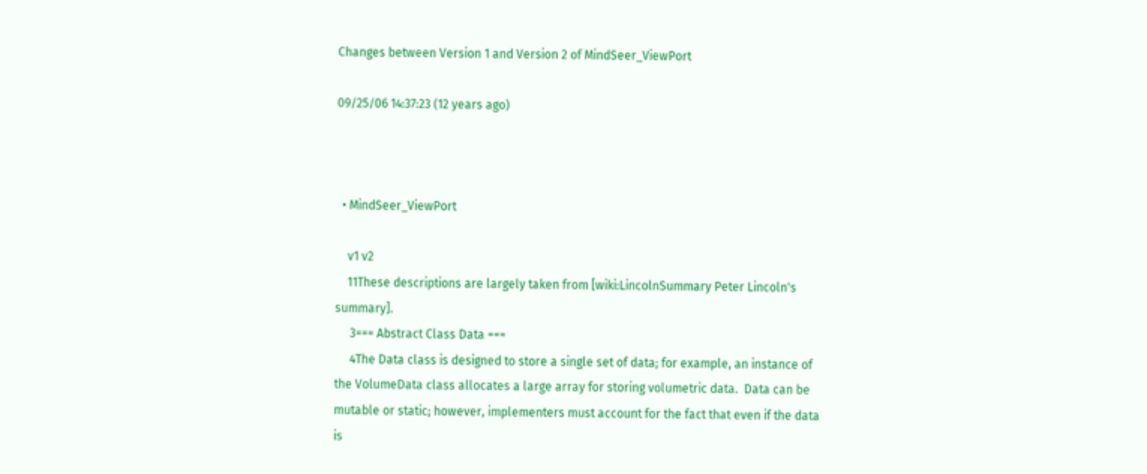Changes between Version 1 and Version 2 of MindSeer_ViewPort

09/25/06 14:37:23 (12 years ago)



  • MindSeer_ViewPort

    v1 v2
    11These descriptions are largely taken from [wiki:LincolnSummary Peter Lincoln's summary].
     3=== Abstract Class Data ===
     4The Data class is designed to store a single set of data; for example, an instance of the VolumeData class allocates a large array for storing volumetric data.  Data can be mutable or static; however, implementers must account for the fact that even if the data is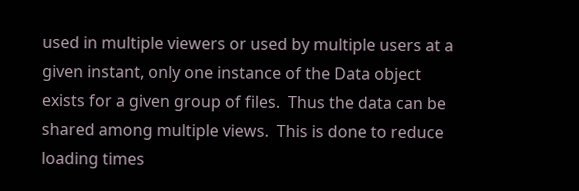used in multiple viewers or used by multiple users at a given instant, only one instance of the Data object exists for a given group of files.  Thus the data can be shared among multiple views.  This is done to reduce loading times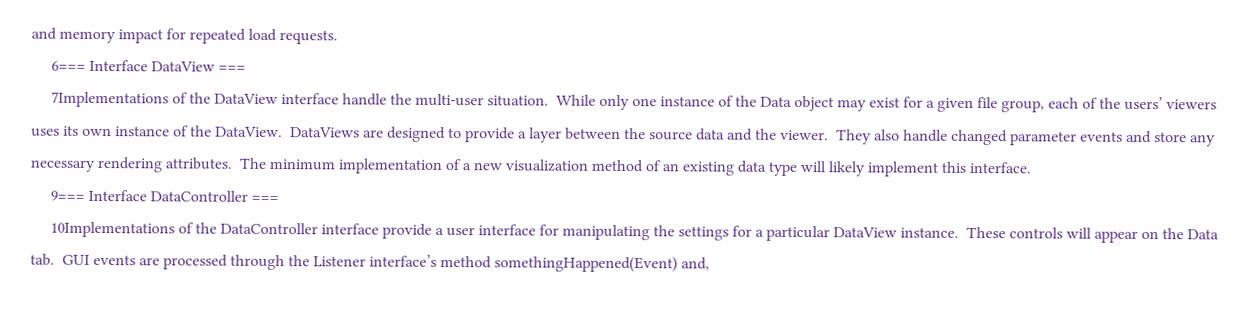and memory impact for repeated load requests.
     6=== Interface DataView ===
     7Implementations of the DataView interface handle the multi-user situation.  While only one instance of the Data object may exist for a given file group, each of the users’ viewers uses its own instance of the DataView.  DataViews are designed to provide a layer between the source data and the viewer.  They also handle changed parameter events and store any necessary rendering attributes.  The minimum implementation of a new visualization method of an existing data type will likely implement this interface.
     9=== Interface DataController ===
     10Implementations of the DataController interface provide a user interface for manipulating the settings for a particular DataView instance.  These controls will appear on the Data tab.  GUI events are processed through the Listener interface’s method somethingHappened(Event) and,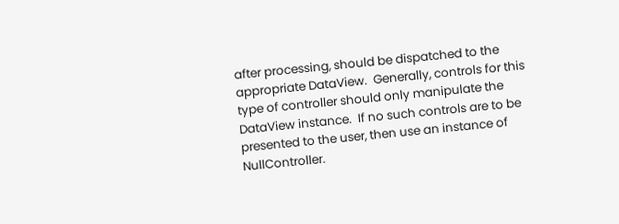after processing, should be dispatched to the appropriate DataView.  Generally, controls for this type of controller should only manipulate the DataView instance.  If no such controls are to be presented to the user, then use an instance of NullController.